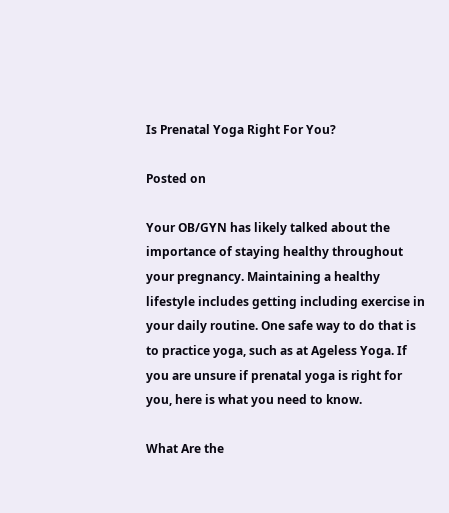Is Prenatal Yoga Right For You?

Posted on

Your OB/GYN has likely talked about the importance of staying healthy throughout your pregnancy. Maintaining a healthy lifestyle includes getting including exercise in your daily routine. One safe way to do that is to practice yoga, such as at Ageless Yoga. If you are unsure if prenatal yoga is right for you, here is what you need to know.

What Are the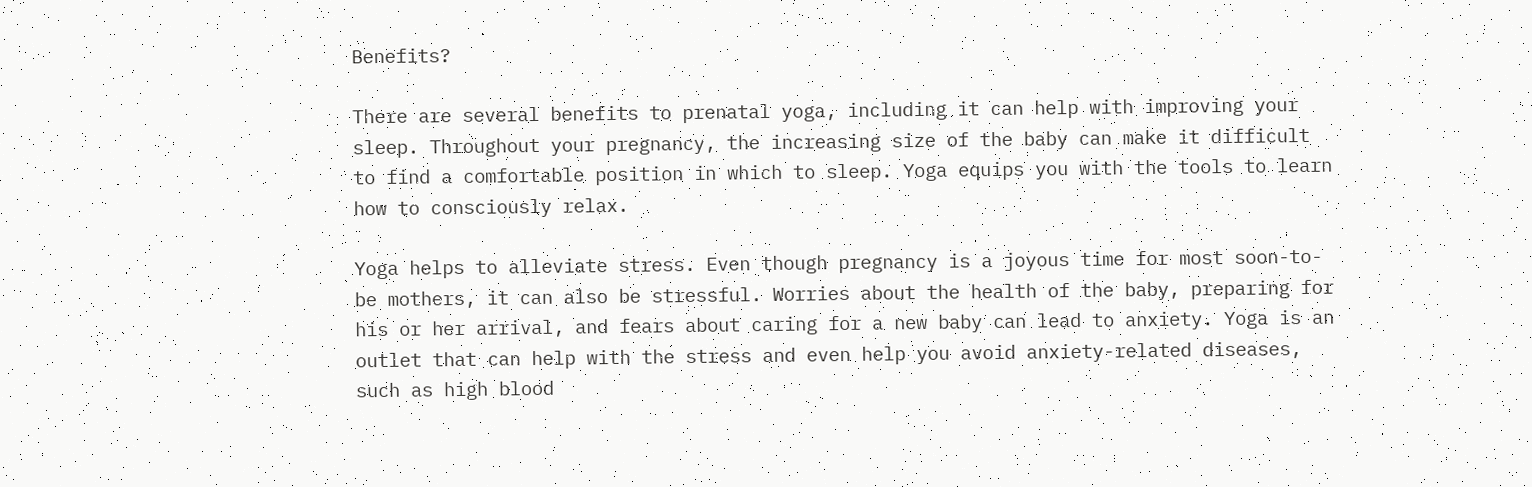Benefits?

There are several benefits to prenatal yoga, including it can help with improving your sleep. Throughout your pregnancy, the increasing size of the baby can make it difficult to find a comfortable position in which to sleep. Yoga equips you with the tools to learn how to consciously relax.

Yoga helps to alleviate stress. Even though pregnancy is a joyous time for most soon-to-be mothers, it can also be stressful. Worries about the health of the baby, preparing for his or her arrival, and fears about caring for a new baby can lead to anxiety. Yoga is an outlet that can help with the stress and even help you avoid anxiety-related diseases, such as high blood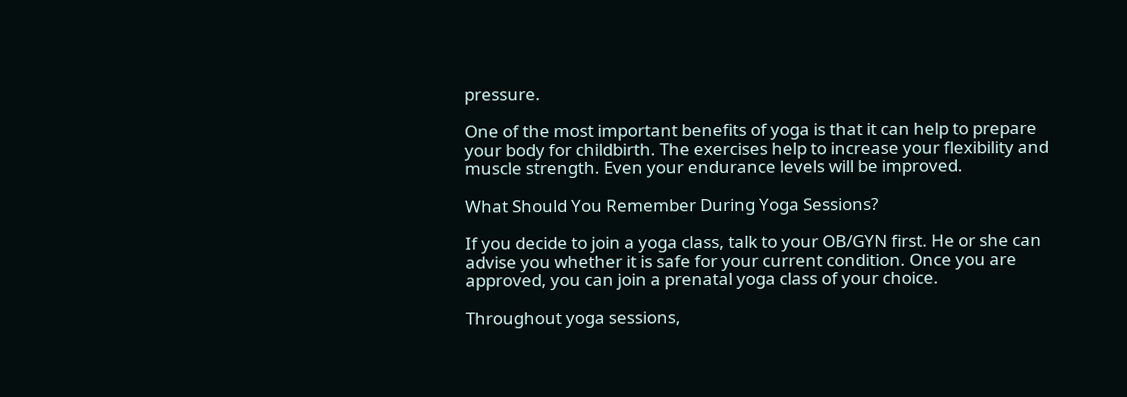pressure.

One of the most important benefits of yoga is that it can help to prepare your body for childbirth. The exercises help to increase your flexibility and muscle strength. Even your endurance levels will be improved.

What Should You Remember During Yoga Sessions?

If you decide to join a yoga class, talk to your OB/GYN first. He or she can advise you whether it is safe for your current condition. Once you are approved, you can join a prenatal yoga class of your choice.

Throughout yoga sessions,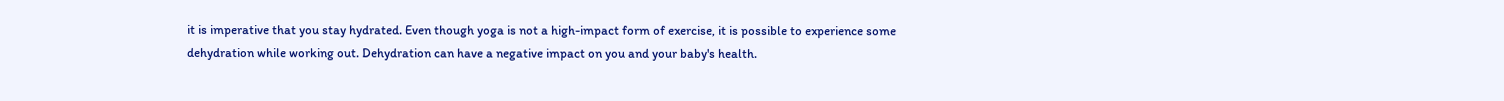it is imperative that you stay hydrated. Even though yoga is not a high-impact form of exercise, it is possible to experience some dehydration while working out. Dehydration can have a negative impact on you and your baby's health.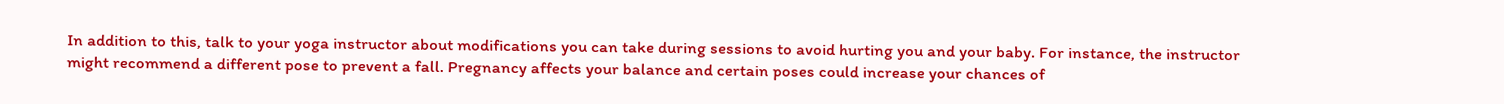In addition to this, talk to your yoga instructor about modifications you can take during sessions to avoid hurting you and your baby. For instance, the instructor might recommend a different pose to prevent a fall. Pregnancy affects your balance and certain poses could increase your chances of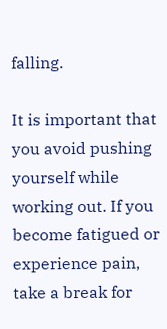falling.

It is important that you avoid pushing yourself while working out. If you become fatigued or experience pain, take a break for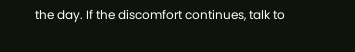the day. If the discomfort continues, talk to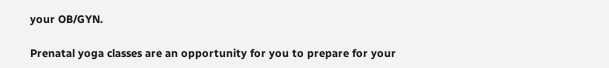your OB/GYN.

Prenatal yoga classes are an opportunity for you to prepare for your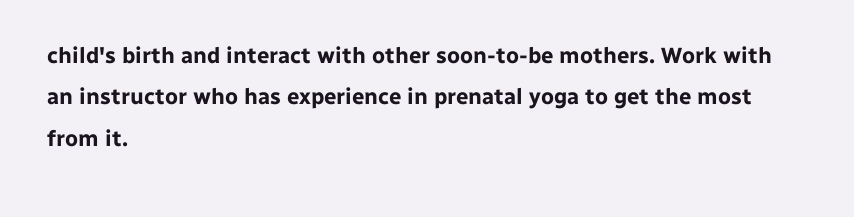child's birth and interact with other soon-to-be mothers. Work with an instructor who has experience in prenatal yoga to get the most from it.